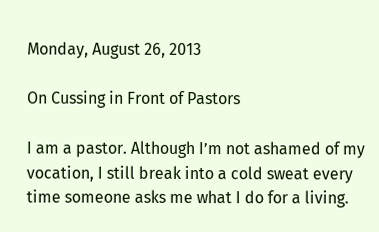Monday, August 26, 2013

On Cussing in Front of Pastors

I am a pastor. Although I’m not ashamed of my vocation, I still break into a cold sweat every time someone asks me what I do for a living.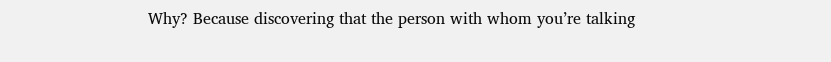Why? Because discovering that the person with whom you’re talking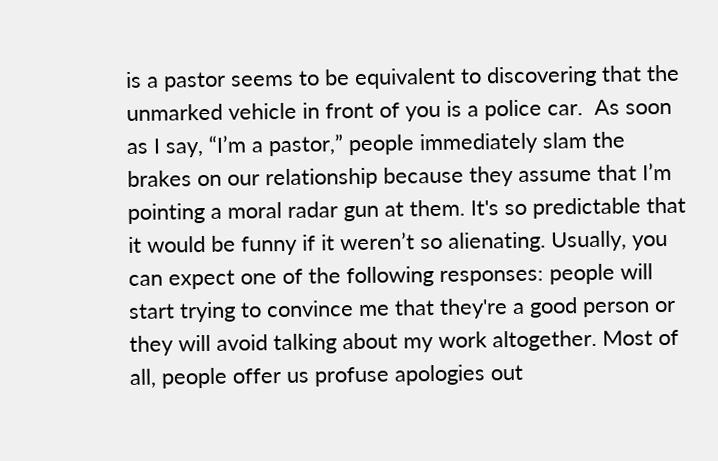is a pastor seems to be equivalent to discovering that the unmarked vehicle in front of you is a police car.  As soon as I say, “I’m a pastor,” people immediately slam the brakes on our relationship because they assume that I’m pointing a moral radar gun at them. It's so predictable that it would be funny if it weren’t so alienating. Usually, you can expect one of the following responses: people will start trying to convince me that they're a good person or they will avoid talking about my work altogether. Most of all, people offer us profuse apologies out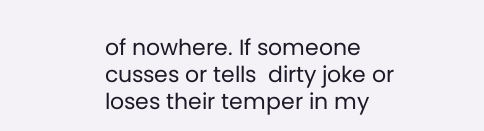of nowhere. If someone cusses or tells  dirty joke or loses their temper in my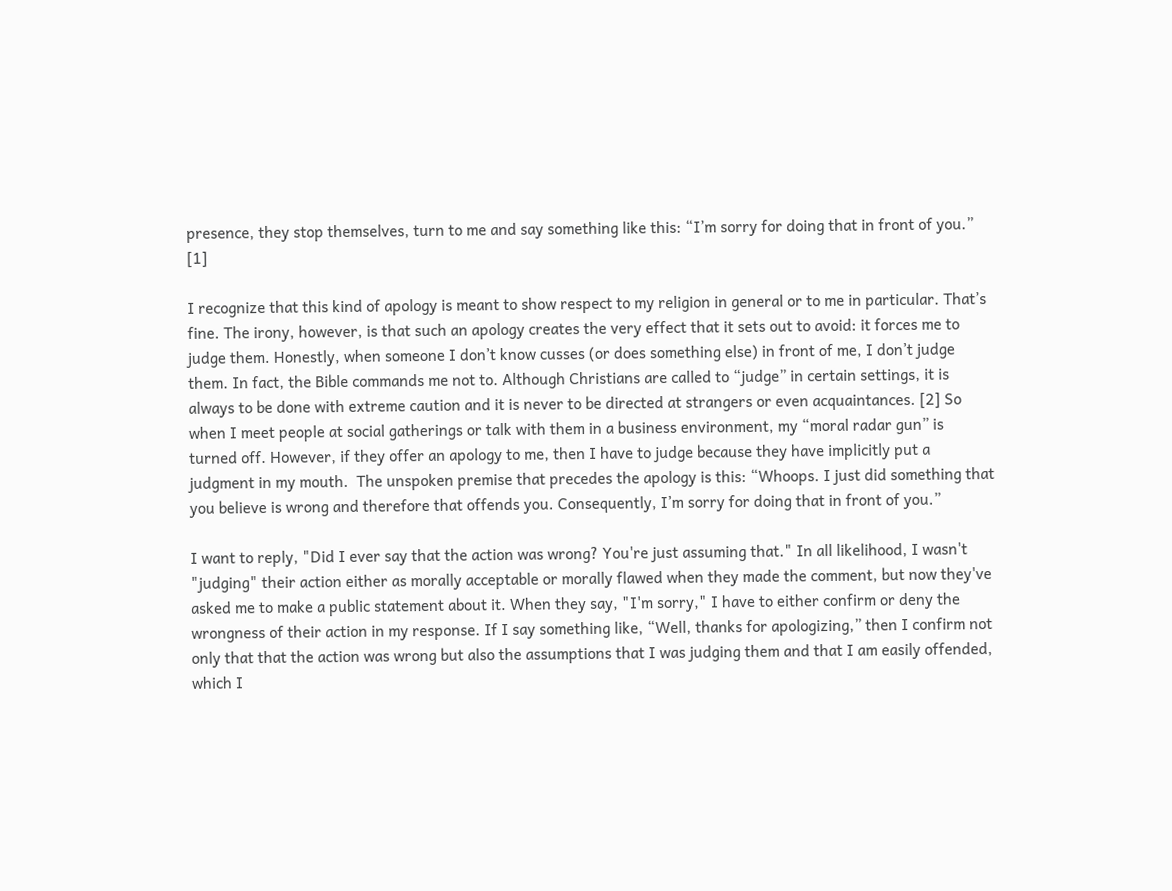presence, they stop themselves, turn to me and say something like this: “I’m sorry for doing that in front of you.” [1]

I recognize that this kind of apology is meant to show respect to my religion in general or to me in particular. That’s fine. The irony, however, is that such an apology creates the very effect that it sets out to avoid: it forces me to judge them. Honestly, when someone I don’t know cusses (or does something else) in front of me, I don’t judge them. In fact, the Bible commands me not to. Although Christians are called to “judge” in certain settings, it is always to be done with extreme caution and it is never to be directed at strangers or even acquaintances. [2] So when I meet people at social gatherings or talk with them in a business environment, my “moral radar gun” is turned off. However, if they offer an apology to me, then I have to judge because they have implicitly put a judgment in my mouth.  The unspoken premise that precedes the apology is this: “Whoops. I just did something that you believe is wrong and therefore that offends you. Consequently, I’m sorry for doing that in front of you.”

I want to reply, "Did I ever say that the action was wrong? You're just assuming that." In all likelihood, I wasn't "judging" their action either as morally acceptable or morally flawed when they made the comment, but now they've asked me to make a public statement about it. When they say, "I'm sorry," I have to either confirm or deny the wrongness of their action in my response. If I say something like, “Well, thanks for apologizing,” then I confirm not only that that the action was wrong but also the assumptions that I was judging them and that I am easily offended, which I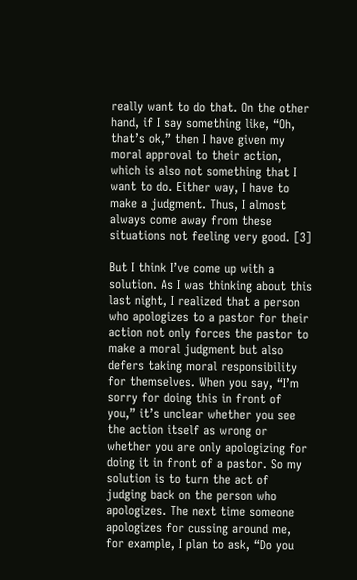really want to do that. On the other hand, if I say something like, “Oh, that’s ok,” then I have given my moral approval to their action, which is also not something that I want to do. Either way, I have to make a judgment. Thus, I almost always come away from these situations not feeling very good. [3]

But I think I’ve come up with a solution. As I was thinking about this last night, I realized that a person who apologizes to a pastor for their action not only forces the pastor to make a moral judgment but also defers taking moral responsibility for themselves. When you say, “I’m sorry for doing this in front of you,” it’s unclear whether you see the action itself as wrong or whether you are only apologizing for doing it in front of a pastor. So my solution is to turn the act of judging back on the person who apologizes. The next time someone apologizes for cussing around me, for example, I plan to ask, “Do you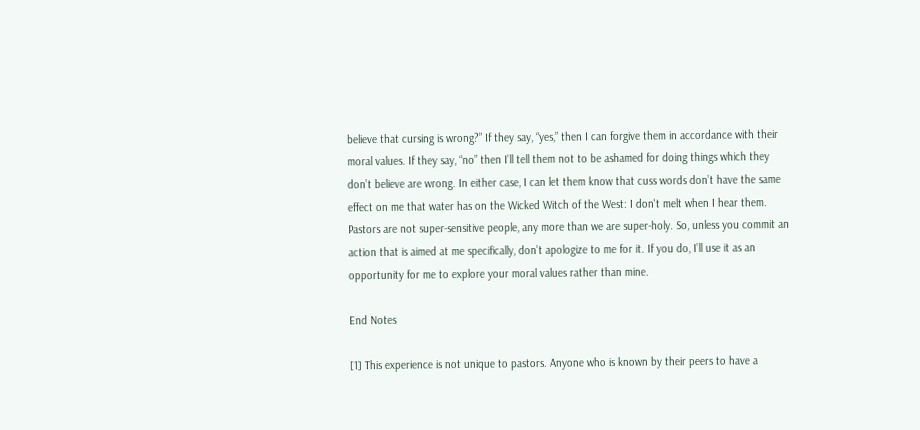believe that cursing is wrong?” If they say, “yes,” then I can forgive them in accordance with their moral values. If they say, “no” then I’ll tell them not to be ashamed for doing things which they don’t believe are wrong. In either case, I can let them know that cuss words don’t have the same effect on me that water has on the Wicked Witch of the West: I don't melt when I hear them.  Pastors are not super-sensitive people, any more than we are super-holy. So, unless you commit an action that is aimed at me specifically, don’t apologize to me for it. If you do, I’ll use it as an opportunity for me to explore your moral values rather than mine.

End Notes

[1] This experience is not unique to pastors. Anyone who is known by their peers to have a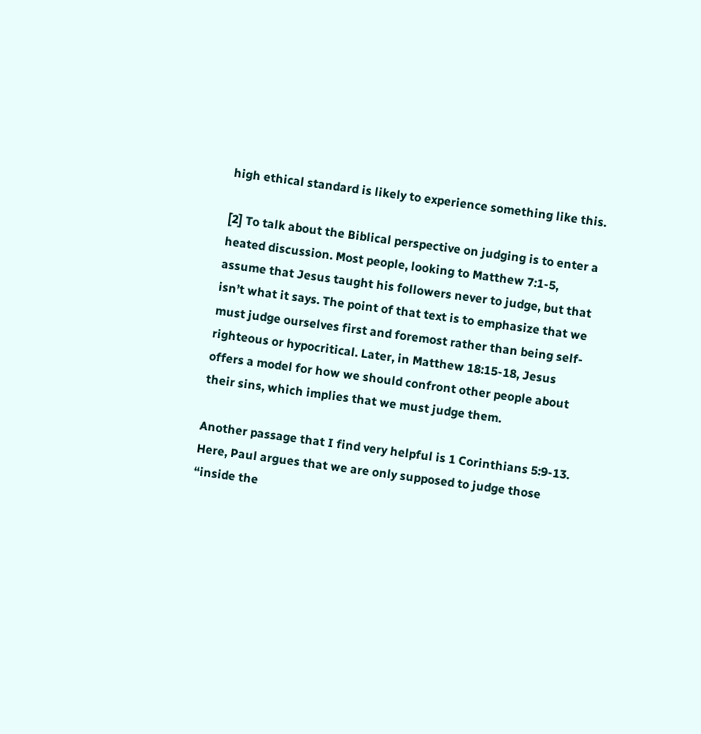high ethical standard is likely to experience something like this.

[2] To talk about the Biblical perspective on judging is to enter a heated discussion. Most people, looking to Matthew 7:1-5, assume that Jesus taught his followers never to judge, but that isn’t what it says. The point of that text is to emphasize that we must judge ourselves first and foremost rather than being self-righteous or hypocritical. Later, in Matthew 18:15-18, Jesus offers a model for how we should confront other people about their sins, which implies that we must judge them.

Another passage that I find very helpful is 1 Corinthians 5:9-13. Here, Paul argues that we are only supposed to judge those “inside the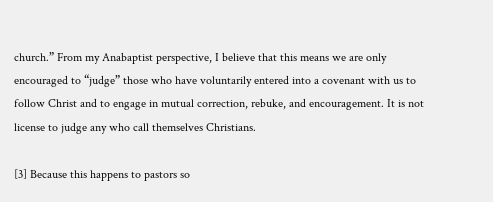church.” From my Anabaptist perspective, I believe that this means we are only encouraged to “judge” those who have voluntarily entered into a covenant with us to follow Christ and to engage in mutual correction, rebuke, and encouragement. It is not license to judge any who call themselves Christians.

[3] Because this happens to pastors so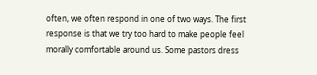often, we often respond in one of two ways. The first response is that we try too hard to make people feel morally comfortable around us. Some pastors dress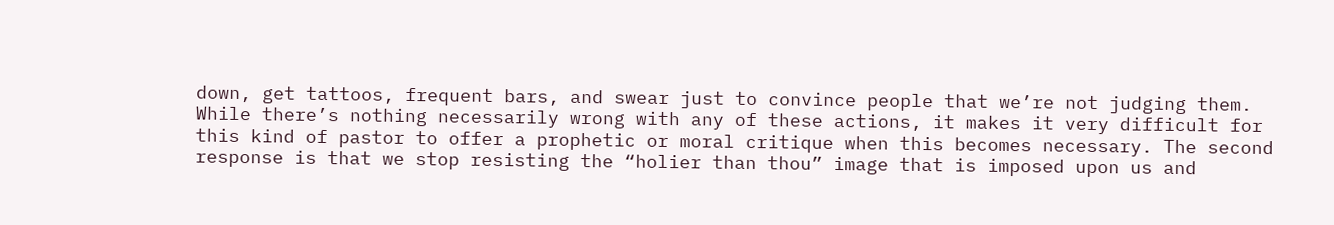down, get tattoos, frequent bars, and swear just to convince people that we’re not judging them. While there’s nothing necessarily wrong with any of these actions, it makes it very difficult for this kind of pastor to offer a prophetic or moral critique when this becomes necessary. The second response is that we stop resisting the “holier than thou” image that is imposed upon us and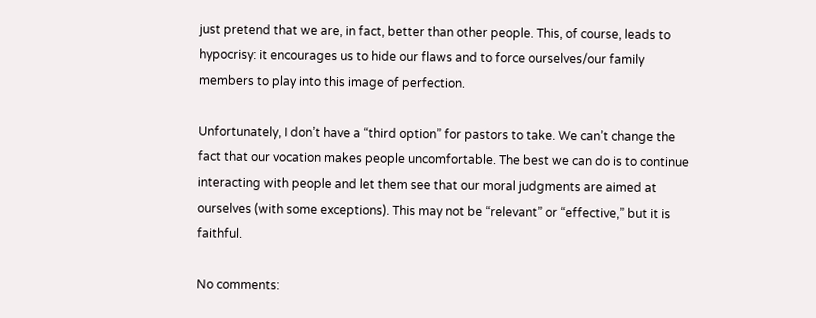just pretend that we are, in fact, better than other people. This, of course, leads to hypocrisy: it encourages us to hide our flaws and to force ourselves/our family members to play into this image of perfection.

Unfortunately, I don’t have a “third option” for pastors to take. We can’t change the fact that our vocation makes people uncomfortable. The best we can do is to continue interacting with people and let them see that our moral judgments are aimed at ourselves (with some exceptions). This may not be “relevant” or “effective,” but it is faithful.

No comments: